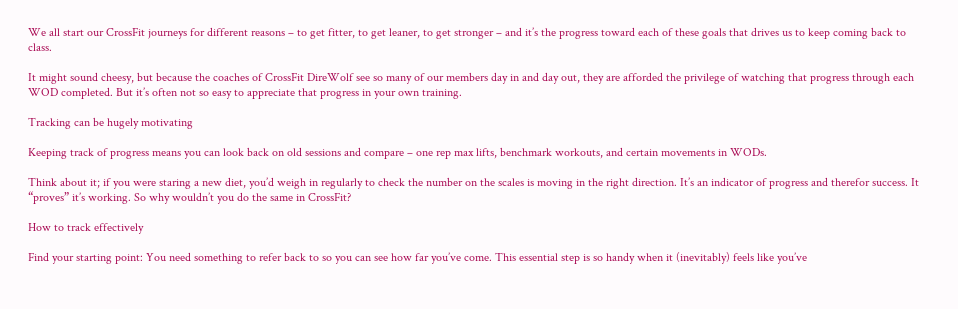We all start our CrossFit journeys for different reasons – to get fitter, to get leaner, to get stronger – and it’s the progress toward each of these goals that drives us to keep coming back to class.

It might sound cheesy, but because the coaches of CrossFit DireWolf see so many of our members day in and day out, they are afforded the privilege of watching that progress through each WOD completed. But it’s often not so easy to appreciate that progress in your own training.

Tracking can be hugely motivating

Keeping track of progress means you can look back on old sessions and compare – one rep max lifts, benchmark workouts, and certain movements in WODs.

Think about it; if you were staring a new diet, you’d weigh in regularly to check the number on the scales is moving in the right direction. It’s an indicator of progress and therefor success. It “proves” it’s working. So why wouldn’t you do the same in CrossFit?

How to track effectively

Find your starting point: You need something to refer back to so you can see how far you’ve come. This essential step is so handy when it (inevitably) feels like you’ve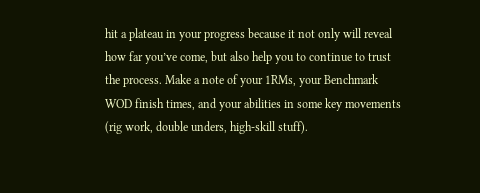hit a plateau in your progress because it not only will reveal how far you’ve come, but also help you to continue to trust the process. Make a note of your 1RMs, your Benchmark WOD finish times, and your abilities in some key movements (rig work, double unders, high-skill stuff).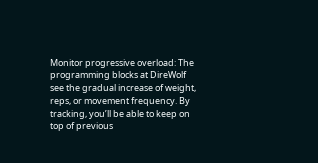Monitor progressive overload: The programming blocks at DireWolf see the gradual increase of weight, reps, or movement frequency. By tracking, you’ll be able to keep on top of previous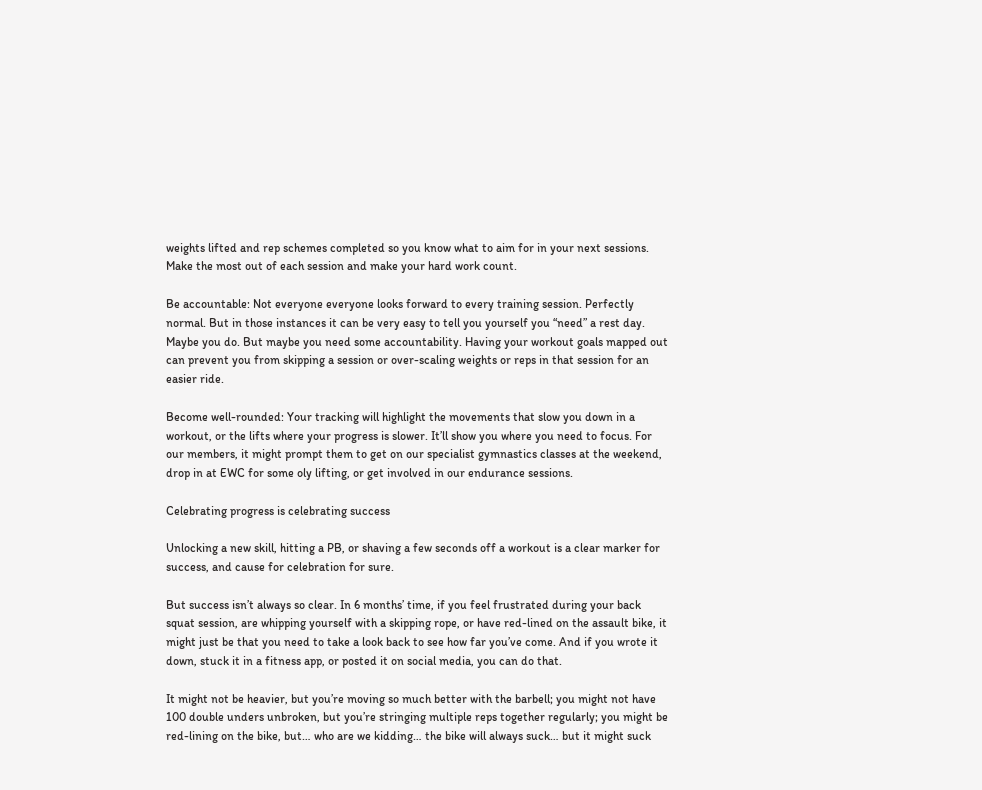weights lifted and rep schemes completed so you know what to aim for in your next sessions. Make the most out of each session and make your hard work count.

Be accountable: Not everyone everyone looks forward to every training session. Perfectly normal. But in those instances it can be very easy to tell you yourself you “need” a rest day. Maybe you do. But maybe you need some accountability. Having your workout goals mapped out can prevent you from skipping a session or over-scaling weights or reps in that session for an easier ride.

Become well-rounded: Your tracking will highlight the movements that slow you down in a workout, or the lifts where your progress is slower. It’ll show you where you need to focus. For our members, it might prompt them to get on our specialist gymnastics classes at the weekend, drop in at EWC for some oly lifting, or get involved in our endurance sessions.

Celebrating progress is celebrating success

Unlocking a new skill, hitting a PB, or shaving a few seconds off a workout is a clear marker for success, and cause for celebration for sure.

But success isn’t always so clear. In 6 months’ time, if you feel frustrated during your back squat session, are whipping yourself with a skipping rope, or have red-lined on the assault bike, it might just be that you need to take a look back to see how far you’ve come. And if you wrote it down, stuck it in a fitness app, or posted it on social media, you can do that.

It might not be heavier, but you’re moving so much better with the barbell; you might not have 100 double unders unbroken, but you’re stringing multiple reps together regularly; you might be red-lining on the bike, but… who are we kidding… the bike will always suck… but it might suck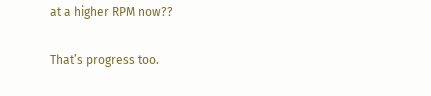at a higher RPM now??

That’s progress too.